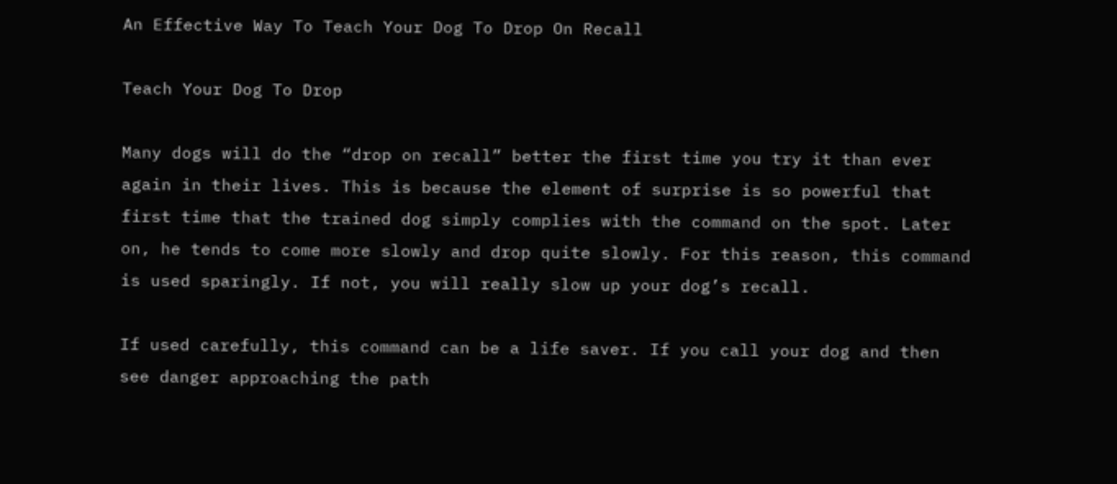An Effective Way To Teach Your Dog To Drop On Recall

Teach Your Dog To Drop

Many dogs will do the “drop on recall” better the first time you try it than ever again in their lives. This is because the element of surprise is so powerful that first time that the trained dog simply complies with the command on the spot. Later on, he tends to come more slowly and drop quite slowly. For this reason, this command is used sparingly. If not, you will really slow up your dog’s recall.

If used carefully, this command can be a life saver. If you call your dog and then see danger approaching the path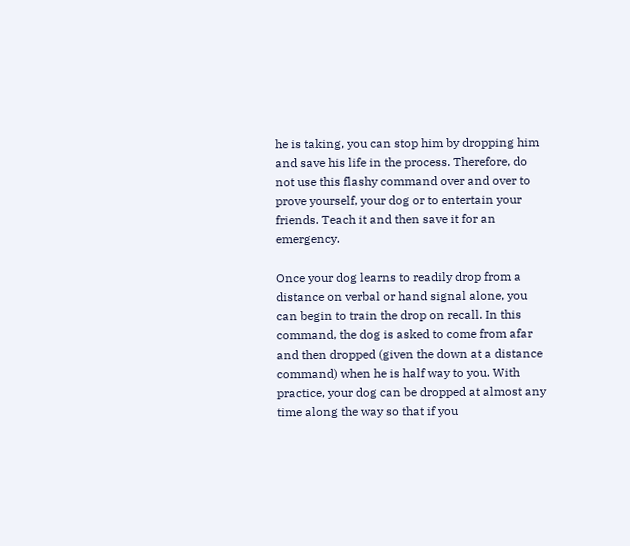he is taking, you can stop him by dropping him and save his life in the process. Therefore, do not use this flashy command over and over to prove yourself, your dog or to entertain your friends. Teach it and then save it for an emergency.

Once your dog learns to readily drop from a distance on verbal or hand signal alone, you can begin to train the drop on recall. In this command, the dog is asked to come from afar and then dropped (given the down at a distance command) when he is half way to you. With practice, your dog can be dropped at almost any time along the way so that if you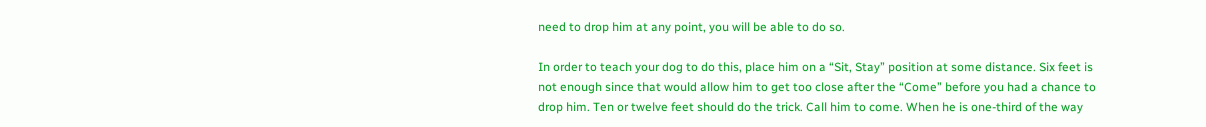need to drop him at any point, you will be able to do so.

In order to teach your dog to do this, place him on a “Sit, Stay” position at some distance. Six feet is not enough since that would allow him to get too close after the “Come” before you had a chance to drop him. Ten or twelve feet should do the trick. Call him to come. When he is one-third of the way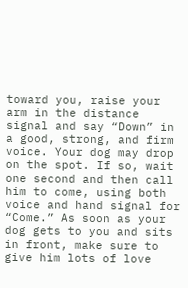toward you, raise your arm in the distance signal and say “Down” in a good, strong, and firm voice. Your dog may drop on the spot. If so, wait one second and then call him to come, using both voice and hand signal for “Come.” As soon as your dog gets to you and sits in front, make sure to give him lots of love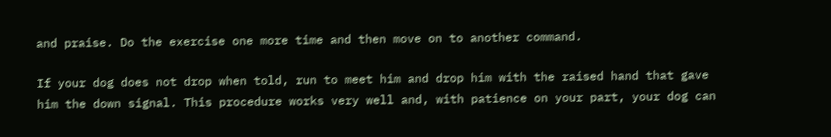and praise. Do the exercise one more time and then move on to another command.

If your dog does not drop when told, run to meet him and drop him with the raised hand that gave him the down signal. This procedure works very well and, with patience on your part, your dog can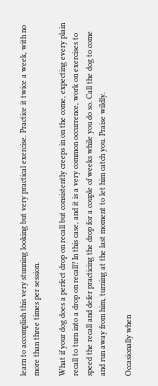learn to accomplish this very stunning looking but very practical exercise. Practice it twice a week, with no more than three times per session.

What if your dog does a perfect drop on recall but consistently creeps in on the come, expecting every plain recall to turn into a drop on recall? In this case, and it is a very common occurrence, work on exercises to speed the recall and defer practicing the drop for a couple of weeks while you do so. Call the dog to come and run away from him, turning at the last moment to let him catch you. Praise wildly.

Occasionally when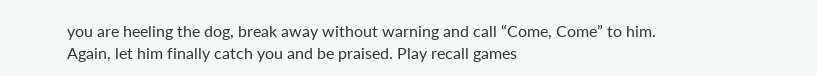you are heeling the dog, break away without warning and call “Come, Come” to him. Again, let him finally catch you and be praised. Play recall games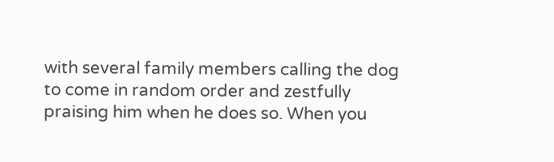with several family members calling the dog to come in random order and zestfully praising him when he does so. When you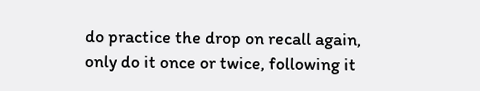do practice the drop on recall again, only do it once or twice, following it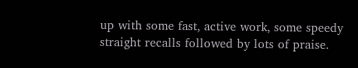up with some fast, active work, some speedy straight recalls followed by lots of praise.